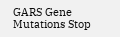GARS Gene Mutations Stop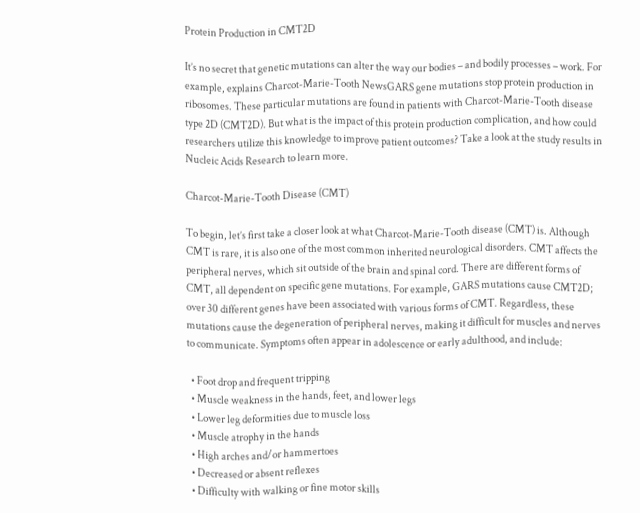Protein Production in CMT2D

It’s no secret that genetic mutations can alter the way our bodies – and bodily processes – work. For example, explains Charcot-Marie-Tooth NewsGARS gene mutations stop protein production in ribosomes. These particular mutations are found in patients with Charcot-Marie-Tooth disease type 2D (CMT2D). But what is the impact of this protein production complication, and how could researchers utilize this knowledge to improve patient outcomes? Take a look at the study results in Nucleic Acids Research to learn more.

Charcot-Marie-Tooth Disease (CMT)

To begin, let’s first take a closer look at what Charcot-Marie-Tooth disease (CMT) is. Although CMT is rare, it is also one of the most common inherited neurological disorders. CMT affects the peripheral nerves, which sit outside of the brain and spinal cord. There are different forms of CMT, all dependent on specific gene mutations. For example, GARS mutations cause CMT2D; over 30 different genes have been associated with various forms of CMT. Regardless, these mutations cause the degeneration of peripheral nerves, making it difficult for muscles and nerves to communicate. Symptoms often appear in adolescence or early adulthood, and include:

  • Foot drop and frequent tripping
  • Muscle weakness in the hands, feet, and lower legs
  • Lower leg deformities due to muscle loss
  • Muscle atrophy in the hands
  • High arches and/or hammertoes
  • Decreased or absent reflexes
  • Difficulty with walking or fine motor skills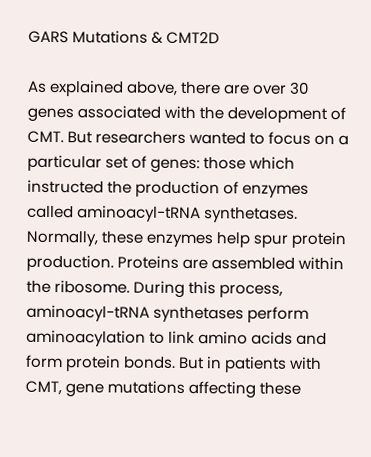GARS Mutations & CMT2D

As explained above, there are over 30 genes associated with the development of CMT. But researchers wanted to focus on a particular set of genes: those which instructed the production of enzymes called aminoacyl-tRNA synthetases. Normally, these enzymes help spur protein production. Proteins are assembled within the ribosome. During this process, aminoacyl-tRNA synthetases perform aminoacylation to link amino acids and form protein bonds. But in patients with CMT, gene mutations affecting these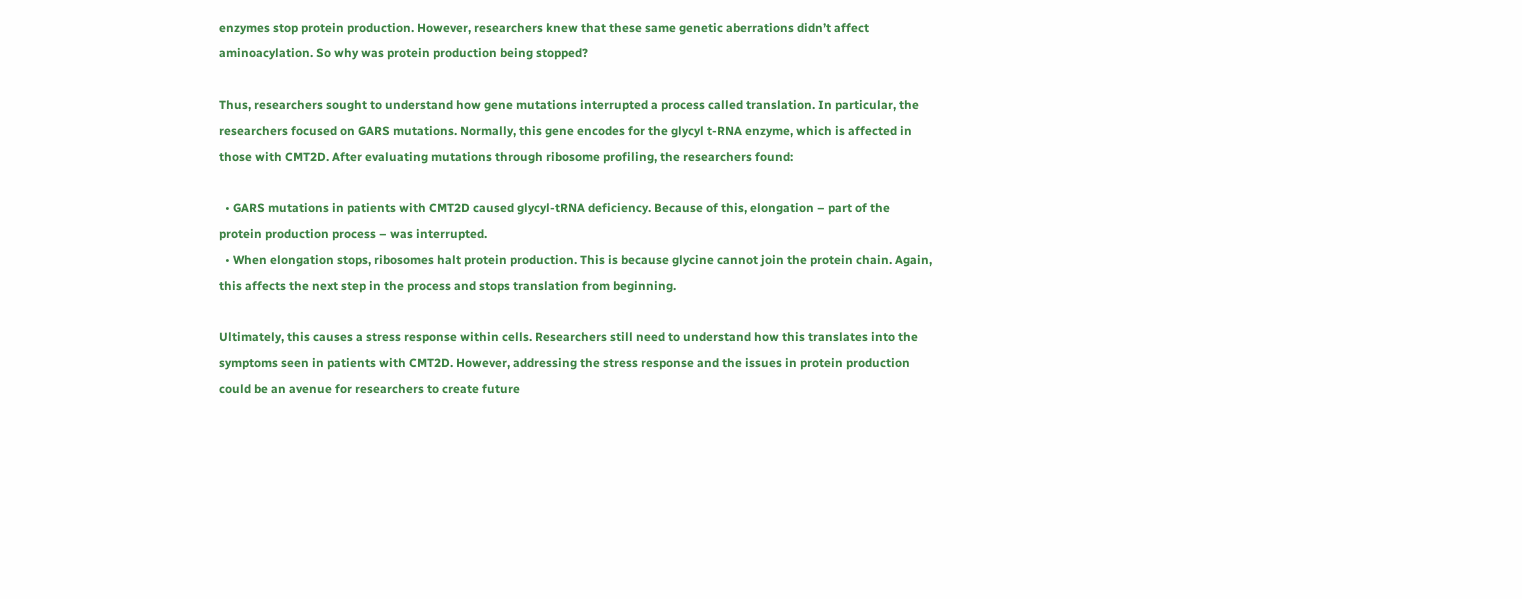enzymes stop protein production. However, researchers knew that these same genetic aberrations didn’t affect aminoacylation. So why was protein production being stopped?

Thus, researchers sought to understand how gene mutations interrupted a process called translation. In particular, the researchers focused on GARS mutations. Normally, this gene encodes for the glycyl t-RNA enzyme, which is affected in those with CMT2D. After evaluating mutations through ribosome profiling, the researchers found:

  • GARS mutations in patients with CMT2D caused glycyl-tRNA deficiency. Because of this, elongation – part of the protein production process – was interrupted.
  • When elongation stops, ribosomes halt protein production. This is because glycine cannot join the protein chain. Again, this affects the next step in the process and stops translation from beginning.

Ultimately, this causes a stress response within cells. Researchers still need to understand how this translates into the symptoms seen in patients with CMT2D. However, addressing the stress response and the issues in protein production could be an avenue for researchers to create future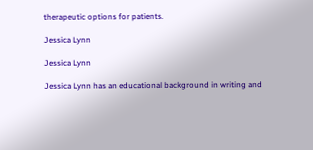therapeutic options for patients.

Jessica Lynn

Jessica Lynn

Jessica Lynn has an educational background in writing and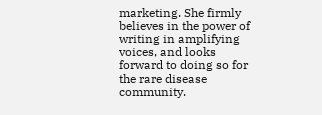marketing. She firmly believes in the power of writing in amplifying voices, and looks forward to doing so for the rare disease community.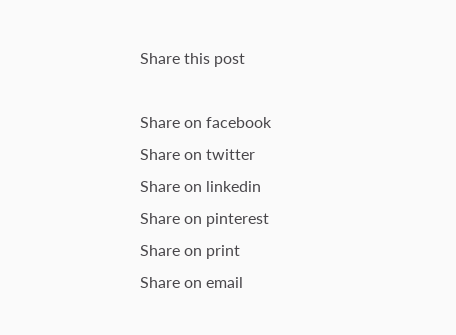Share this post

Share on facebook
Share on twitter
Share on linkedin
Share on pinterest
Share on print
Share on email